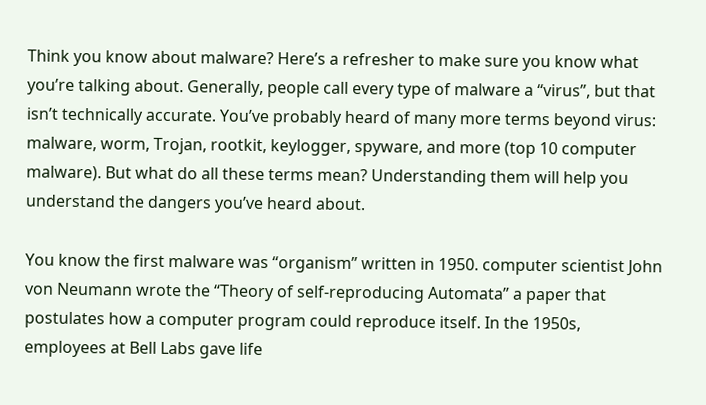Think you know about malware? Here’s a refresher to make sure you know what you’re talking about. Generally, people call every type of malware a “virus”, but that isn’t technically accurate. You’ve probably heard of many more terms beyond virus: malware, worm, Trojan, rootkit, keylogger, spyware, and more (top 10 computer malware). But what do all these terms mean? Understanding them will help you understand the dangers you’ve heard about.

You know the first malware was “organism” written in 1950. computer scientist John von Neumann wrote the “Theory of self-reproducing Automata” a paper that postulates how a computer program could reproduce itself. In the 1950s, employees at Bell Labs gave life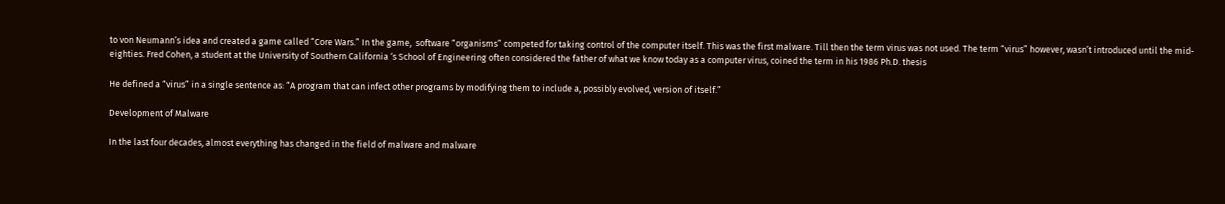to von Neumann’s idea and created a game called “Core Wars.” In the game,  software “organisms” competed for taking control of the computer itself. This was the first malware. Till then the term virus was not used. The term “virus” however, wasn’t introduced until the mid-eighties. Fred Cohen, a student at the University of Southern California ‘s School of Engineering often considered the father of what we know today as a computer virus, coined the term in his 1986 Ph.D. thesis

He defined a “virus” in a single sentence as: “A program that can infect other programs by modifying them to include a, possibly evolved, version of itself.”

Development of Malware

In the last four decades, almost everything has changed in the field of malware and malware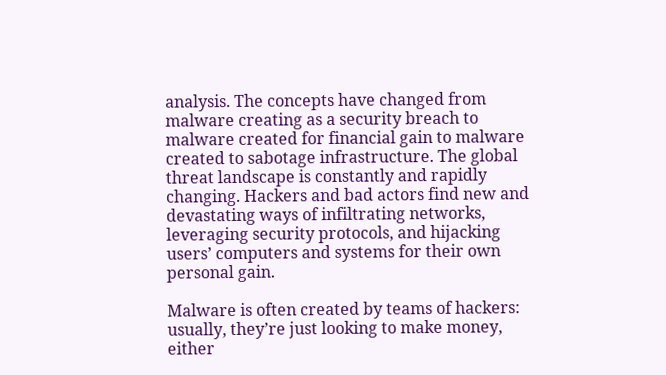analysis. The concepts have changed from malware creating as a security breach to malware created for financial gain to malware created to sabotage infrastructure. The global threat landscape is constantly and rapidly changing. Hackers and bad actors find new and devastating ways of infiltrating networks, leveraging security protocols, and hijacking users’ computers and systems for their own personal gain.

Malware is often created by teams of hackers: usually, they’re just looking to make money, either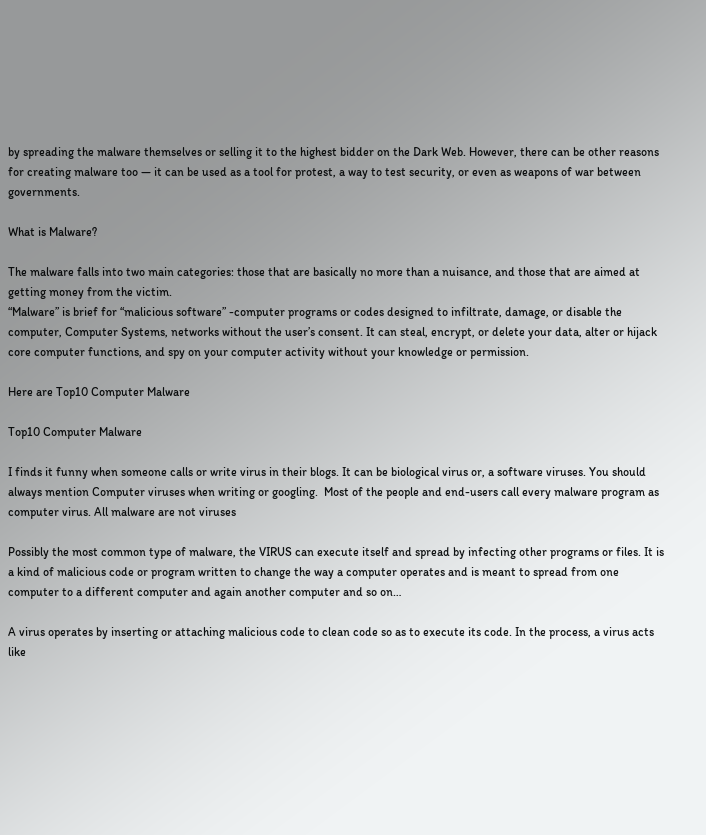by spreading the malware themselves or selling it to the highest bidder on the Dark Web. However, there can be other reasons for creating malware too — it can be used as a tool for protest, a way to test security, or even as weapons of war between governments.

What is Malware?

The malware falls into two main categories: those that are basically no more than a nuisance, and those that are aimed at getting money from the victim.
“Malware” is brief for “malicious software” -computer programs or codes designed to infiltrate, damage, or disable the computer, Computer Systems, networks without the user’s consent. It can steal, encrypt, or delete your data, alter or hijack core computer functions, and spy on your computer activity without your knowledge or permission.

Here are Top10 Computer Malware

Top10 Computer Malware

I finds it funny when someone calls or write virus in their blogs. It can be biological virus or, a software viruses. You should always mention Computer viruses when writing or googling.  Most of the people and end-users call every malware program as computer virus. All malware are not viruses

Possibly the most common type of malware, the VIRUS can execute itself and spread by infecting other programs or files. It is a kind of malicious code or program written to change the way a computer operates and is meant to spread from one computer to a different computer and again another computer and so on…

A virus operates by inserting or attaching malicious code to clean code so as to execute its code. In the process, a virus acts like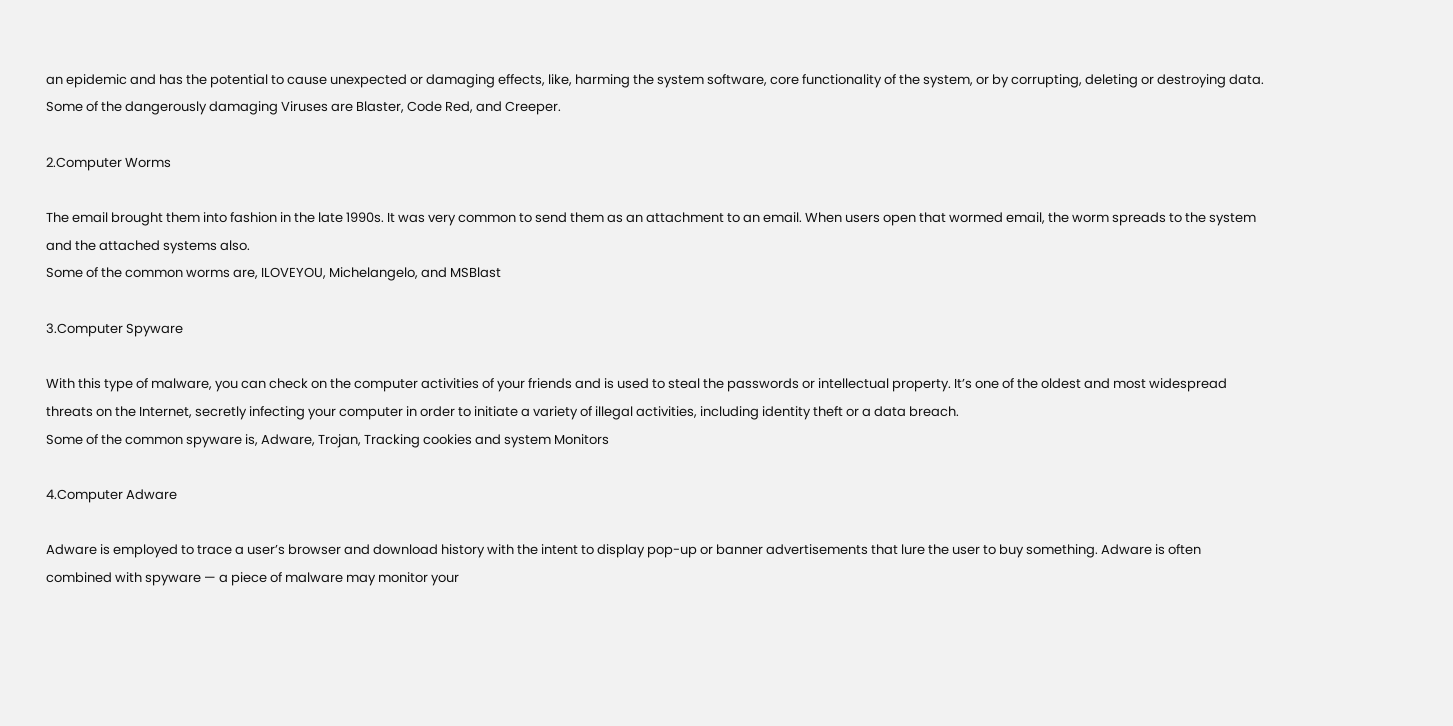an epidemic and has the potential to cause unexpected or damaging effects, like, harming the system software, core functionality of the system, or by corrupting, deleting or destroying data.
Some of the dangerously damaging Viruses are Blaster, Code Red, and Creeper.

2.Computer Worms

The email brought them into fashion in the late 1990s. It was very common to send them as an attachment to an email. When users open that wormed email, the worm spreads to the system and the attached systems also.
Some of the common worms are, ILOVEYOU, Michelangelo, and MSBlast

3.Computer Spyware

With this type of malware, you can check on the computer activities of your friends and is used to steal the passwords or intellectual property. It’s one of the oldest and most widespread threats on the Internet, secretly infecting your computer in order to initiate a variety of illegal activities, including identity theft or a data breach.
Some of the common spyware is, Adware, Trojan, Tracking cookies and system Monitors

4.Computer Adware

Adware is employed to trace a user’s browser and download history with the intent to display pop-up or banner advertisements that lure the user to buy something. Adware is often combined with spyware — a piece of malware may monitor your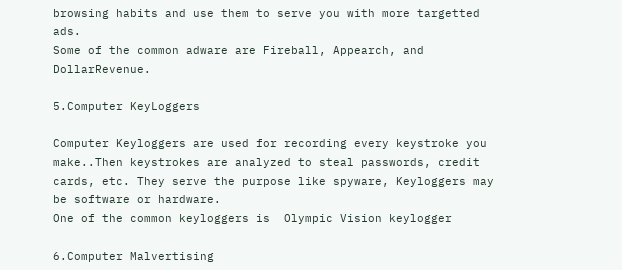browsing habits and use them to serve you with more targetted ads.
Some of the common adware are Fireball, Appearch, and DollarRevenue.

5.Computer KeyLoggers

Computer Keyloggers are used for recording every keystroke you make..Then keystrokes are analyzed to steal passwords, credit cards, etc. They serve the purpose like spyware, Keyloggers may be software or hardware.
One of the common keyloggers is  Olympic Vision keylogger

6.Computer Malvertising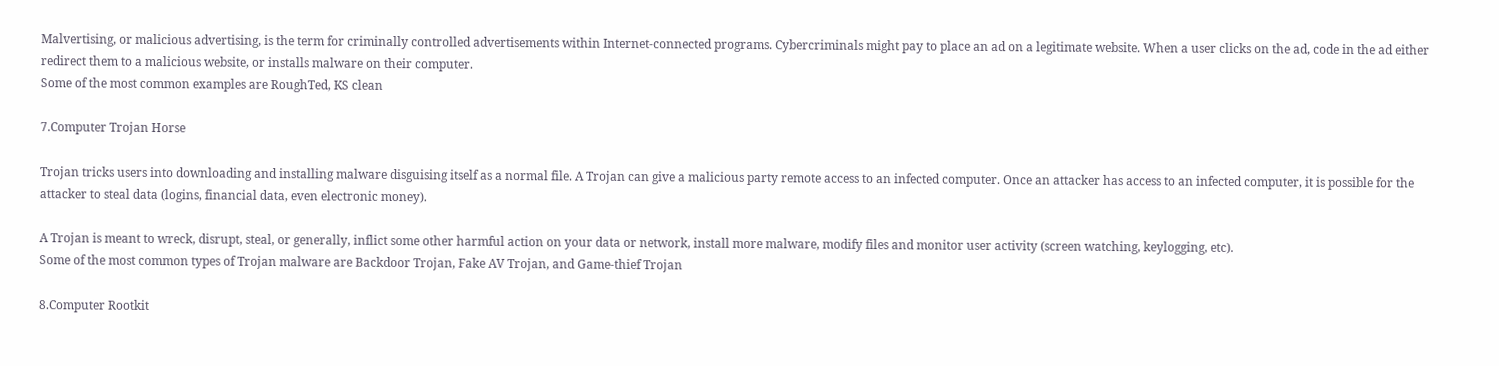Malvertising, or malicious advertising, is the term for criminally controlled advertisements within Internet-connected programs. Cybercriminals might pay to place an ad on a legitimate website. When a user clicks on the ad, code in the ad either redirect them to a malicious website, or installs malware on their computer.
Some of the most common examples are RoughTed, KS clean

7.Computer Trojan Horse

Trojan tricks users into downloading and installing malware disguising itself as a normal file. A Trojan can give a malicious party remote access to an infected computer. Once an attacker has access to an infected computer, it is possible for the attacker to steal data (logins, financial data, even electronic money).

A Trojan is meant to wreck, disrupt, steal, or generally, inflict some other harmful action on your data or network, install more malware, modify files and monitor user activity (screen watching, keylogging, etc).
Some of the most common types of Trojan malware are Backdoor Trojan, Fake AV Trojan, and Game-thief Trojan

8.Computer Rootkit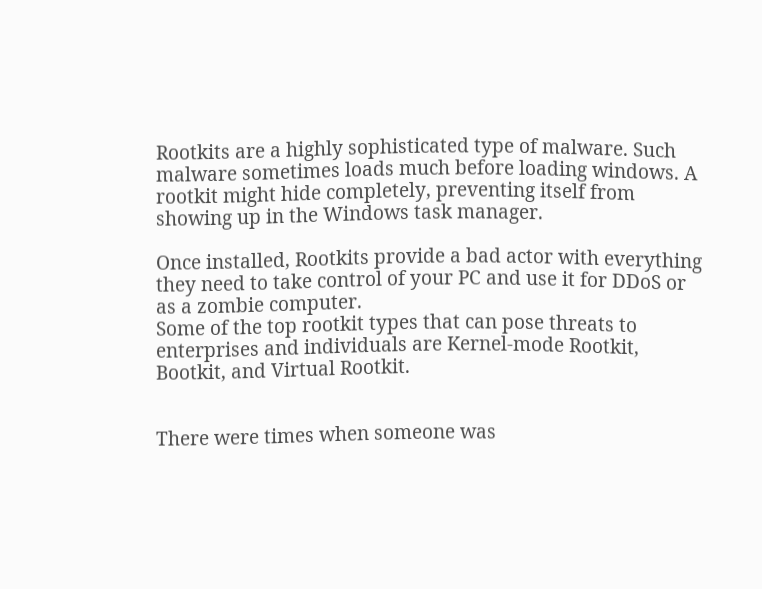Rootkits are a highly sophisticated type of malware. Such malware sometimes loads much before loading windows. A rootkit might hide completely, preventing itself from showing up in the Windows task manager.

Once installed, Rootkits provide a bad actor with everything they need to take control of your PC and use it for DDoS or as a zombie computer.
Some of the top rootkit types that can pose threats to enterprises and individuals are Kernel-mode Rootkit, Bootkit, and Virtual Rootkit.


There were times when someone was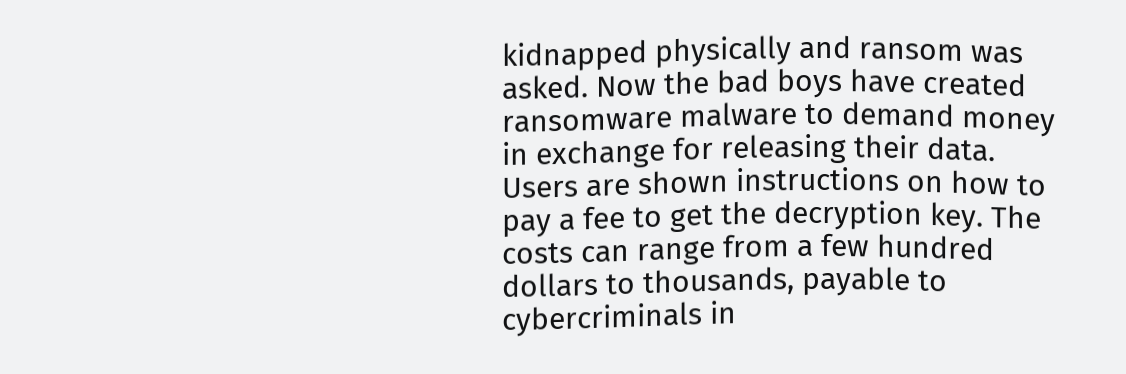kidnapped physically and ransom was asked. Now the bad boys have created ransomware malware to demand money in exchange for releasing their data. Users are shown instructions on how to pay a fee to get the decryption key. The costs can range from a few hundred dollars to thousands, payable to cybercriminals in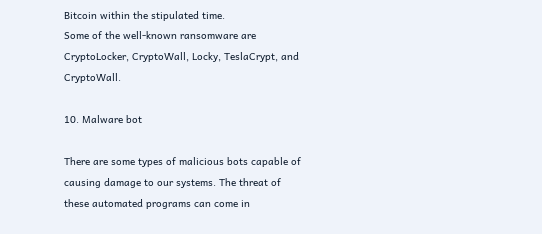Bitcoin within the stipulated time.
Some of the well-known ransomware are CryptoLocker, CryptoWall, Locky, TeslaCrypt, and CryptoWall.

10. Malware bot

There are some types of malicious bots capable of causing damage to our systems. The threat of these automated programs can come in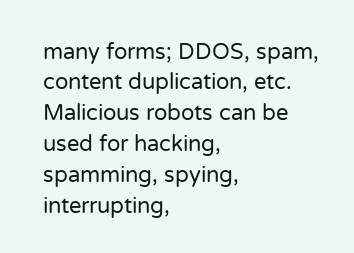many forms; DDOS, spam, content duplication, etc. Malicious robots can be used for hacking, spamming, spying, interrupting,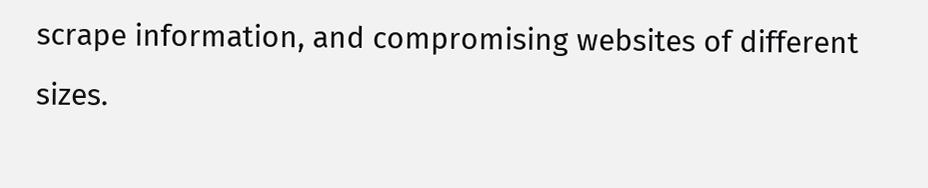scrape information, and compromising websites of different sizes.